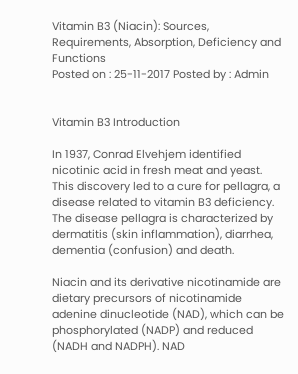Vitamin B3 (Niacin): Sources, Requirements, Absorption, Deficiency and Functions
Posted on : 25-11-2017 Posted by : Admin


Vitamin B3 Introduction

In 1937, Conrad Elvehjem identified nicotinic acid in fresh meat and yeast. This discovery led to a cure for pellagra, a disease related to vitamin B3 deficiency. The disease pellagra is characterized by dermatitis (skin inflammation), diarrhea, dementia (confusion) and death.

Niacin and its derivative nicotinamide are dietary precursors of nicotinamide adenine dinucleotide (NAD), which can be phosphorylated (NADP) and reduced (NADH and NADPH). NAD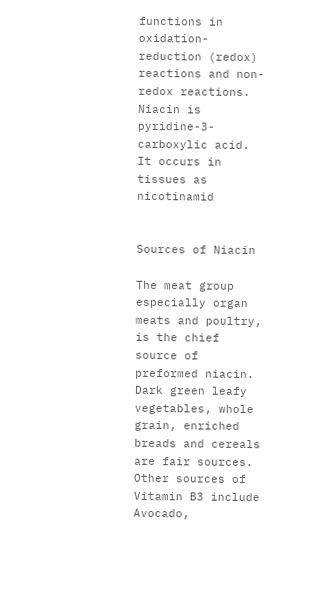functions in oxidation-reduction (redox) reactions and non-redox reactions. Niacin is pyridine-3-carboxylic acid. It occurs in tissues as nicotinamid


Sources of Niacin

The meat group especially organ meats and poultry, is the chief source of preformed niacin. Dark green leafy vegetables, whole grain, enriched breads and cereals are fair sources. Other sources of Vitamin B3 include Avocado,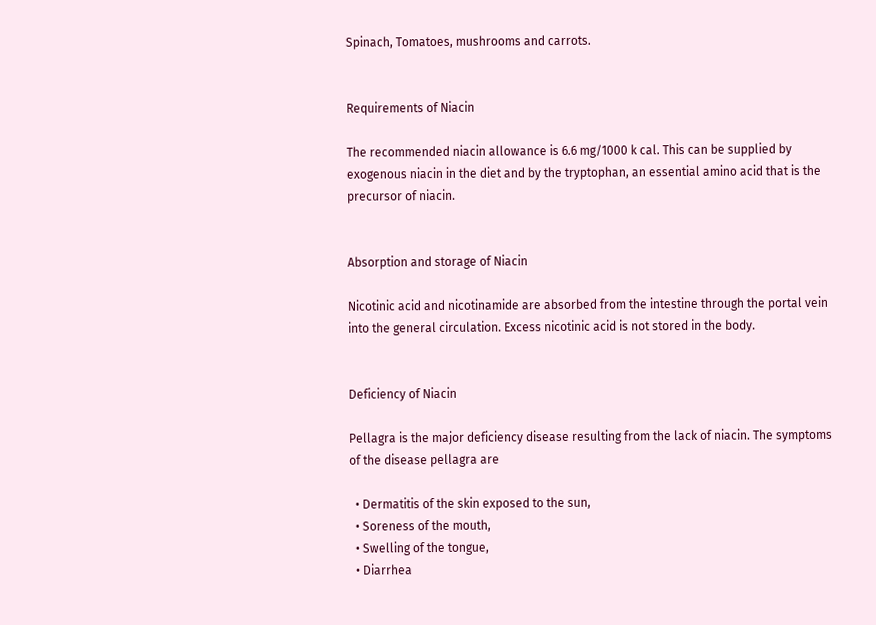Spinach, Tomatoes, mushrooms and carrots.


Requirements of Niacin

The recommended niacin allowance is 6.6 mg/1000 k cal. This can be supplied by exogenous niacin in the diet and by the tryptophan, an essential amino acid that is the precursor of niacin.


Absorption and storage of Niacin

Nicotinic acid and nicotinamide are absorbed from the intestine through the portal vein into the general circulation. Excess nicotinic acid is not stored in the body.


Deficiency of Niacin

Pellagra is the major deficiency disease resulting from the lack of niacin. The symptoms of the disease pellagra are

  • Dermatitis of the skin exposed to the sun,
  • Soreness of the mouth,
  • Swelling of the tongue,
  • Diarrhea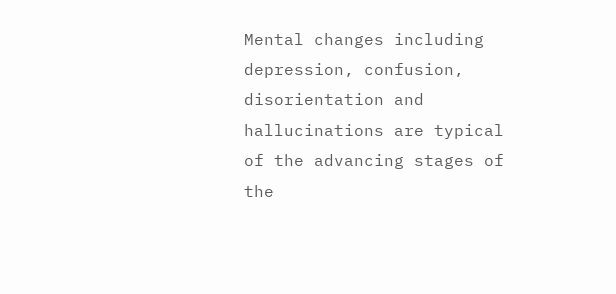Mental changes including depression, confusion, disorientation and hallucinations are typical of the advancing stages of the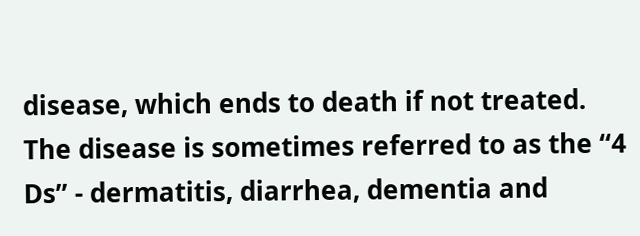disease, which ends to death if not treated. The disease is sometimes referred to as the “4 Ds” - dermatitis, diarrhea, dementia and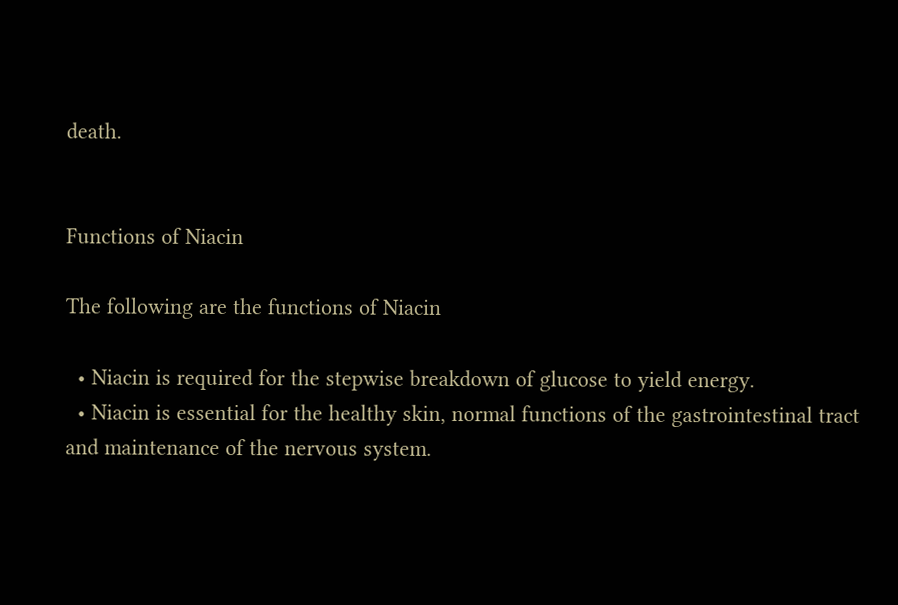death.


Functions of Niacin

The following are the functions of Niacin

  • Niacin is required for the stepwise breakdown of glucose to yield energy.
  • Niacin is essential for the healthy skin, normal functions of the gastrointestinal tract and maintenance of the nervous system.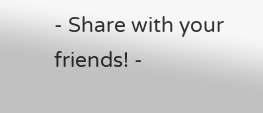- Share with your friends! -